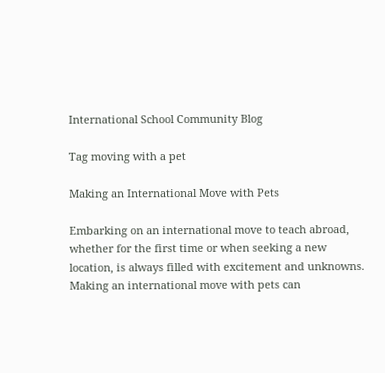International School Community Blog

Tag moving with a pet

Making an International Move with Pets

Embarking on an international move to teach abroad, whether for the first time or when seeking a new location, is always filled with excitement and unknowns. Making an international move with pets can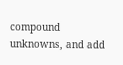compound unknowns, and add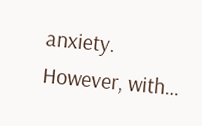anxiety. However, with…